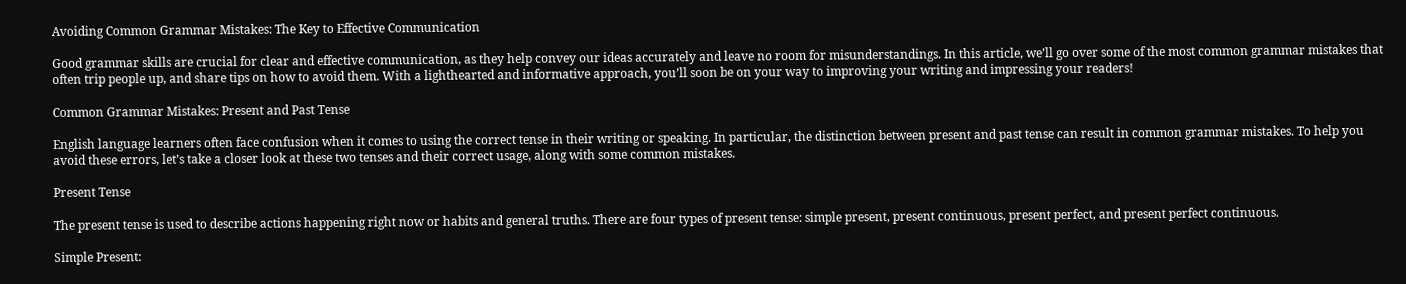Avoiding Common Grammar Mistakes: The Key to Effective Communication

Good grammar skills are crucial for clear and effective communication, as they help convey our ideas accurately and leave no room for misunderstandings. In this article, we’ll go over some of the most common grammar mistakes that often trip people up, and share tips on how to avoid them. With a lighthearted and informative approach, you’ll soon be on your way to improving your writing and impressing your readers!

Common Grammar Mistakes: Present and Past Tense

English language learners often face confusion when it comes to using the correct tense in their writing or speaking. In particular, the distinction between present and past tense can result in common grammar mistakes. To help you avoid these errors, let’s take a closer look at these two tenses and their correct usage, along with some common mistakes.

Present Tense

The present tense is used to describe actions happening right now or habits and general truths. There are four types of present tense: simple present, present continuous, present perfect, and present perfect continuous.

Simple Present: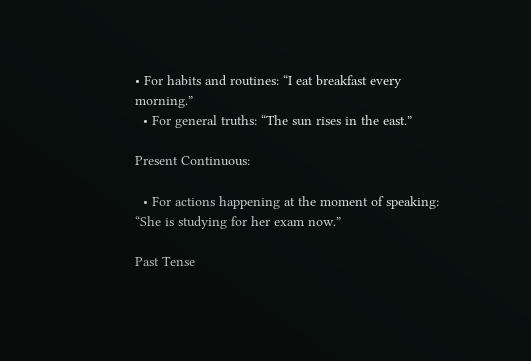• For habits and routines: “I eat breakfast every morning.”
  • For general truths: “The sun rises in the east.”

Present Continuous:

  • For actions happening at the moment of speaking: “She is studying for her exam now.”

Past Tense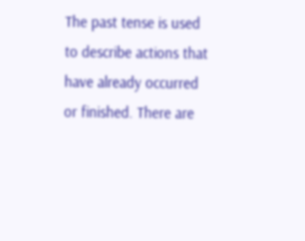The past tense is used to describe actions that have already occurred or finished. There are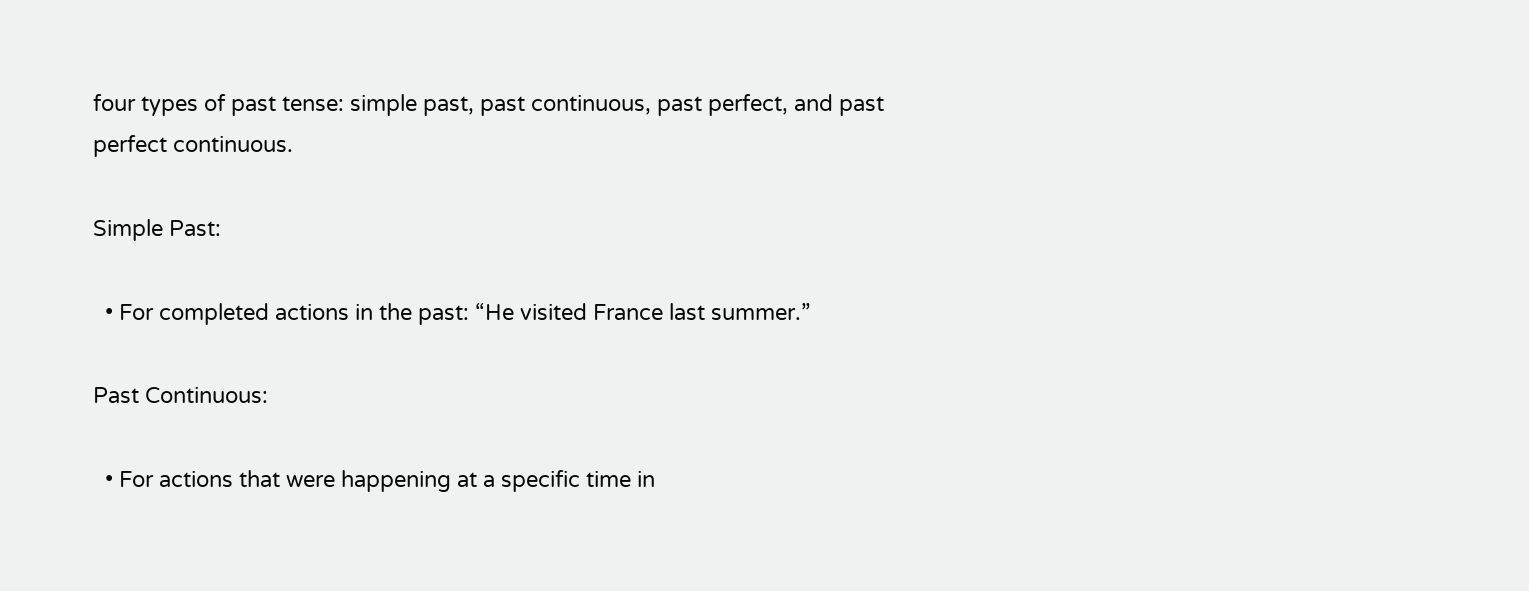four types of past tense: simple past, past continuous, past perfect, and past perfect continuous.

Simple Past:

  • For completed actions in the past: “He visited France last summer.”

Past Continuous:

  • For actions that were happening at a specific time in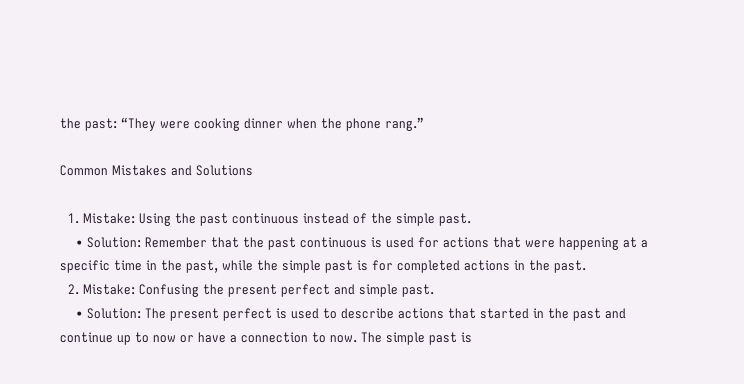the past: “They were cooking dinner when the phone rang.”

Common Mistakes and Solutions

  1. Mistake: Using the past continuous instead of the simple past.
    • Solution: Remember that the past continuous is used for actions that were happening at a specific time in the past, while the simple past is for completed actions in the past.
  2. Mistake: Confusing the present perfect and simple past.
    • Solution: The present perfect is used to describe actions that started in the past and continue up to now or have a connection to now. The simple past is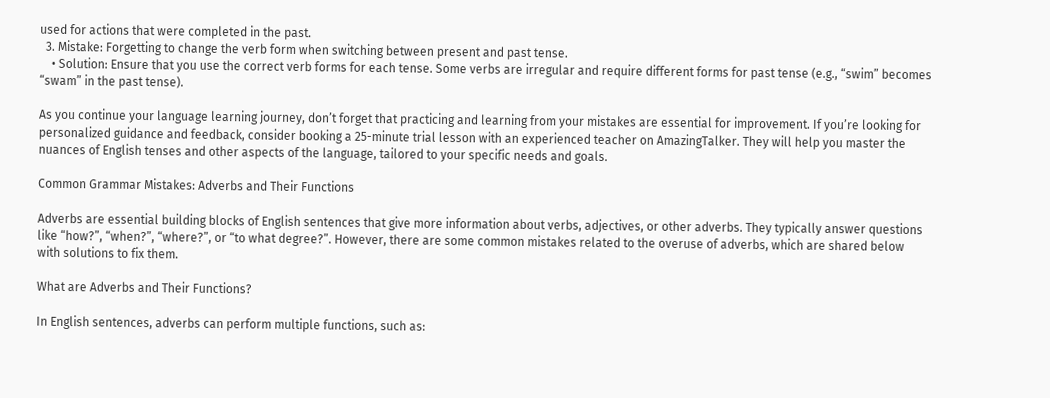used for actions that were completed in the past.
  3. Mistake: Forgetting to change the verb form when switching between present and past tense.
    • Solution: Ensure that you use the correct verb forms for each tense. Some verbs are irregular and require different forms for past tense (e.g., “swim” becomes “swam” in the past tense).

As you continue your language learning journey, don’t forget that practicing and learning from your mistakes are essential for improvement. If you’re looking for personalized guidance and feedback, consider booking a 25-minute trial lesson with an experienced teacher on AmazingTalker. They will help you master the nuances of English tenses and other aspects of the language, tailored to your specific needs and goals.

Common Grammar Mistakes: Adverbs and Their Functions

Adverbs are essential building blocks of English sentences that give more information about verbs, adjectives, or other adverbs. They typically answer questions like “how?”, “when?”, “where?”, or “to what degree?”. However, there are some common mistakes related to the overuse of adverbs, which are shared below with solutions to fix them.

What are Adverbs and Their Functions?

In English sentences, adverbs can perform multiple functions, such as: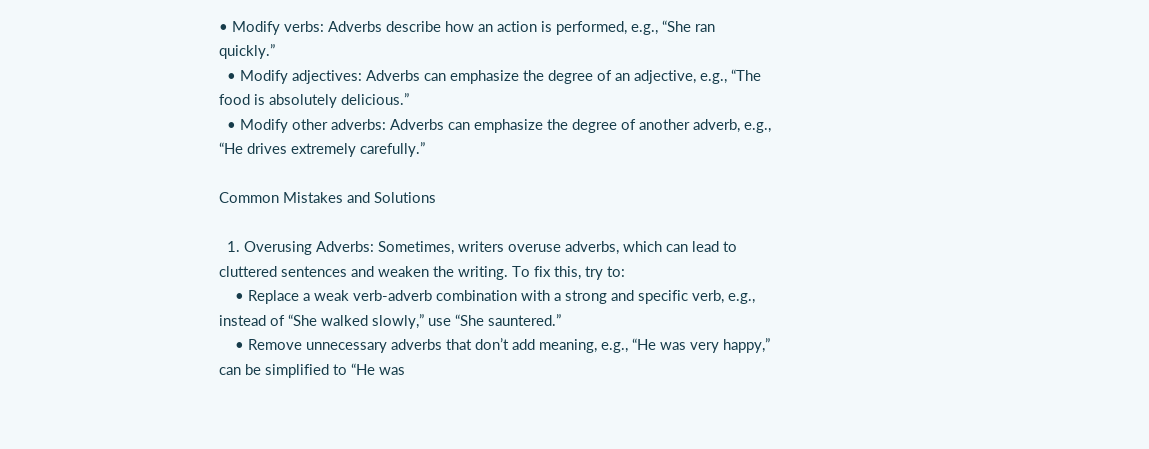• Modify verbs: Adverbs describe how an action is performed, e.g., “She ran quickly.”
  • Modify adjectives: Adverbs can emphasize the degree of an adjective, e.g., “The food is absolutely delicious.”
  • Modify other adverbs: Adverbs can emphasize the degree of another adverb, e.g., “He drives extremely carefully.”

Common Mistakes and Solutions

  1. Overusing Adverbs: Sometimes, writers overuse adverbs, which can lead to cluttered sentences and weaken the writing. To fix this, try to:
    • Replace a weak verb-adverb combination with a strong and specific verb, e.g., instead of “She walked slowly,” use “She sauntered.”
    • Remove unnecessary adverbs that don’t add meaning, e.g., “He was very happy,” can be simplified to “He was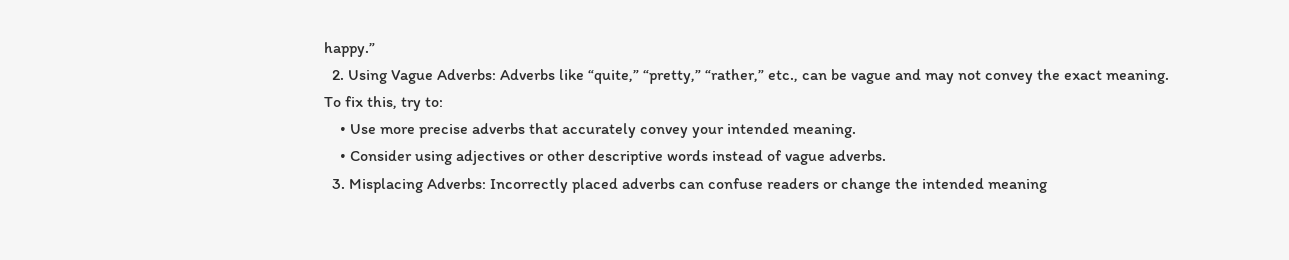happy.”
  2. Using Vague Adverbs: Adverbs like “quite,” “pretty,” “rather,” etc., can be vague and may not convey the exact meaning. To fix this, try to:
    • Use more precise adverbs that accurately convey your intended meaning.
    • Consider using adjectives or other descriptive words instead of vague adverbs.
  3. Misplacing Adverbs: Incorrectly placed adverbs can confuse readers or change the intended meaning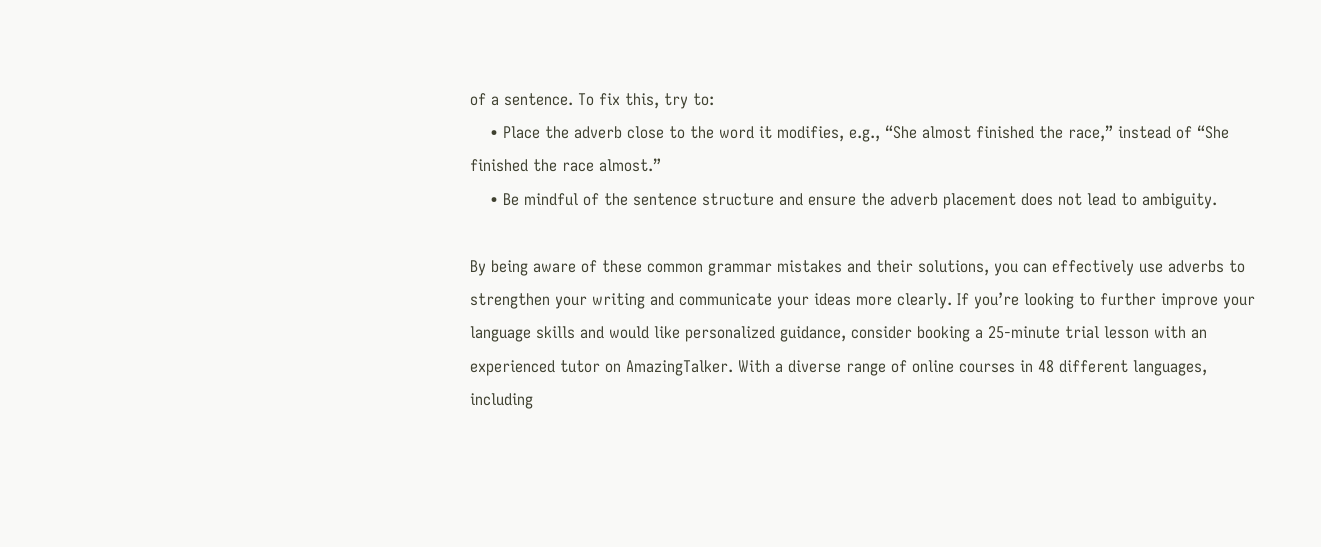of a sentence. To fix this, try to:
    • Place the adverb close to the word it modifies, e.g., “She almost finished the race,” instead of “She finished the race almost.”
    • Be mindful of the sentence structure and ensure the adverb placement does not lead to ambiguity.

By being aware of these common grammar mistakes and their solutions, you can effectively use adverbs to strengthen your writing and communicate your ideas more clearly. If you’re looking to further improve your language skills and would like personalized guidance, consider booking a 25-minute trial lesson with an experienced tutor on AmazingTalker. With a diverse range of online courses in 48 different languages, including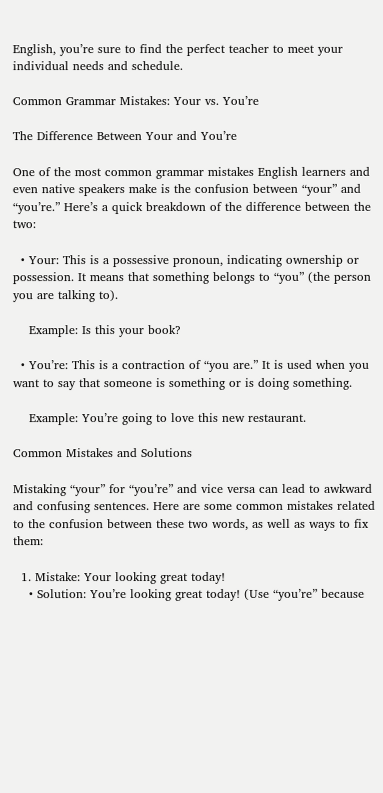English, you’re sure to find the perfect teacher to meet your individual needs and schedule.

Common Grammar Mistakes: Your vs. You’re

The Difference Between Your and You’re

One of the most common grammar mistakes English learners and even native speakers make is the confusion between “your” and “you’re.” Here’s a quick breakdown of the difference between the two:

  • Your: This is a possessive pronoun, indicating ownership or possession. It means that something belongs to “you” (the person you are talking to).

    Example: Is this your book?

  • You’re: This is a contraction of “you are.” It is used when you want to say that someone is something or is doing something.

    Example: You’re going to love this new restaurant.

Common Mistakes and Solutions

Mistaking “your” for “you’re” and vice versa can lead to awkward and confusing sentences. Here are some common mistakes related to the confusion between these two words, as well as ways to fix them:

  1. Mistake: Your looking great today!
    • Solution: You’re looking great today! (Use “you’re” because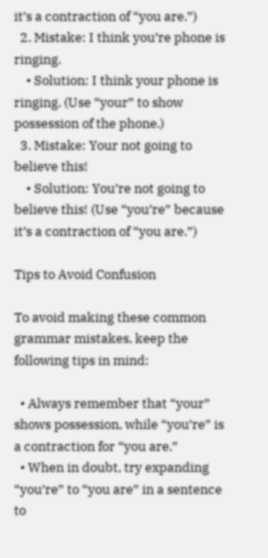it’s a contraction of “you are.”)
  2. Mistake: I think you’re phone is ringing.
    • Solution: I think your phone is ringing. (Use “your” to show possession of the phone.)
  3. Mistake: Your not going to believe this!
    • Solution: You’re not going to believe this! (Use “you’re” because it’s a contraction of “you are.”)

Tips to Avoid Confusion

To avoid making these common grammar mistakes, keep the following tips in mind:

  • Always remember that “your” shows possession, while “you’re” is a contraction for “you are.”
  • When in doubt, try expanding “you’re” to “you are” in a sentence to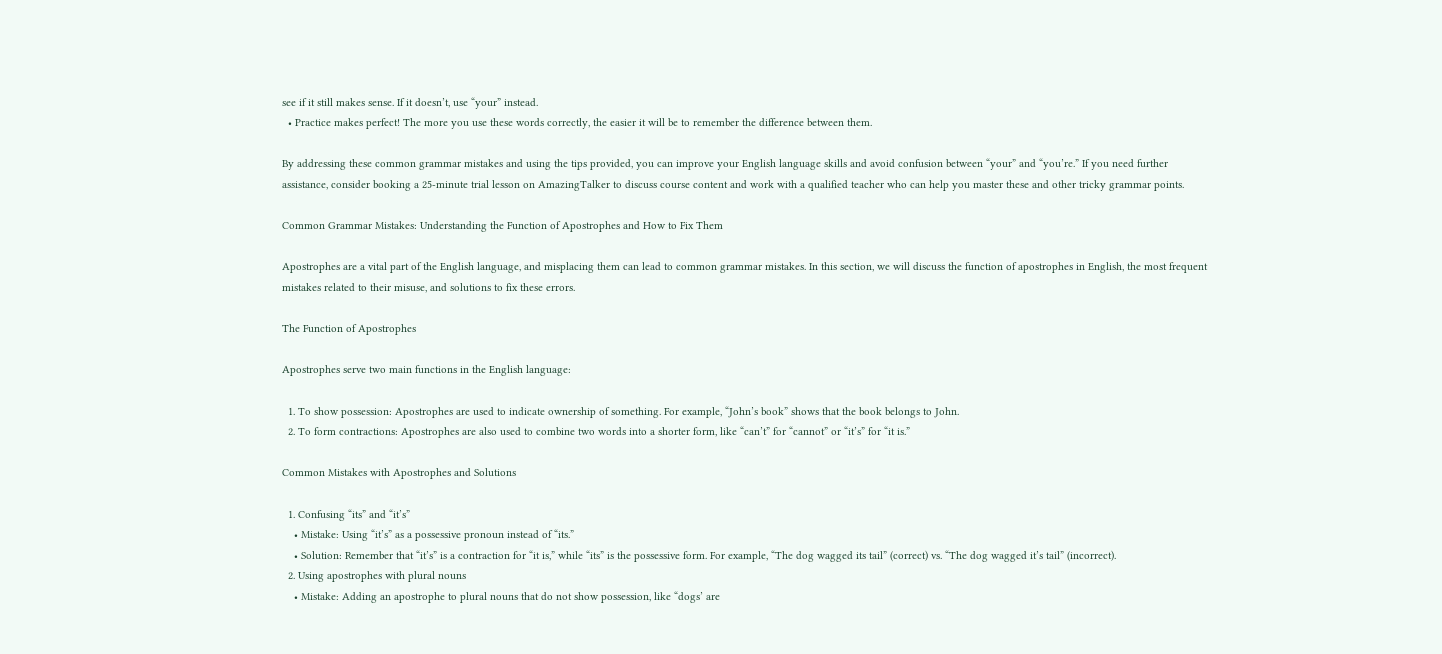see if it still makes sense. If it doesn’t, use “your” instead.
  • Practice makes perfect! The more you use these words correctly, the easier it will be to remember the difference between them.

By addressing these common grammar mistakes and using the tips provided, you can improve your English language skills and avoid confusion between “your” and “you’re.” If you need further assistance, consider booking a 25-minute trial lesson on AmazingTalker to discuss course content and work with a qualified teacher who can help you master these and other tricky grammar points.

Common Grammar Mistakes: Understanding the Function of Apostrophes and How to Fix Them

Apostrophes are a vital part of the English language, and misplacing them can lead to common grammar mistakes. In this section, we will discuss the function of apostrophes in English, the most frequent mistakes related to their misuse, and solutions to fix these errors.

The Function of Apostrophes

Apostrophes serve two main functions in the English language:

  1. To show possession: Apostrophes are used to indicate ownership of something. For example, “John’s book” shows that the book belongs to John.
  2. To form contractions: Apostrophes are also used to combine two words into a shorter form, like “can’t” for “cannot” or “it’s” for “it is.”

Common Mistakes with Apostrophes and Solutions

  1. Confusing “its” and “it’s”
    • Mistake: Using “it’s” as a possessive pronoun instead of “its.”
    • Solution: Remember that “it’s” is a contraction for “it is,” while “its” is the possessive form. For example, “The dog wagged its tail” (correct) vs. “The dog wagged it’s tail” (incorrect).
  2. Using apostrophes with plural nouns
    • Mistake: Adding an apostrophe to plural nouns that do not show possession, like “dogs’ are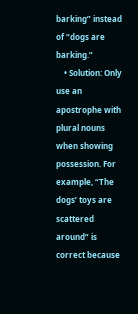barking” instead of “dogs are barking.”
    • Solution: Only use an apostrophe with plural nouns when showing possession. For example, “The dogs’ toys are scattered around” is correct because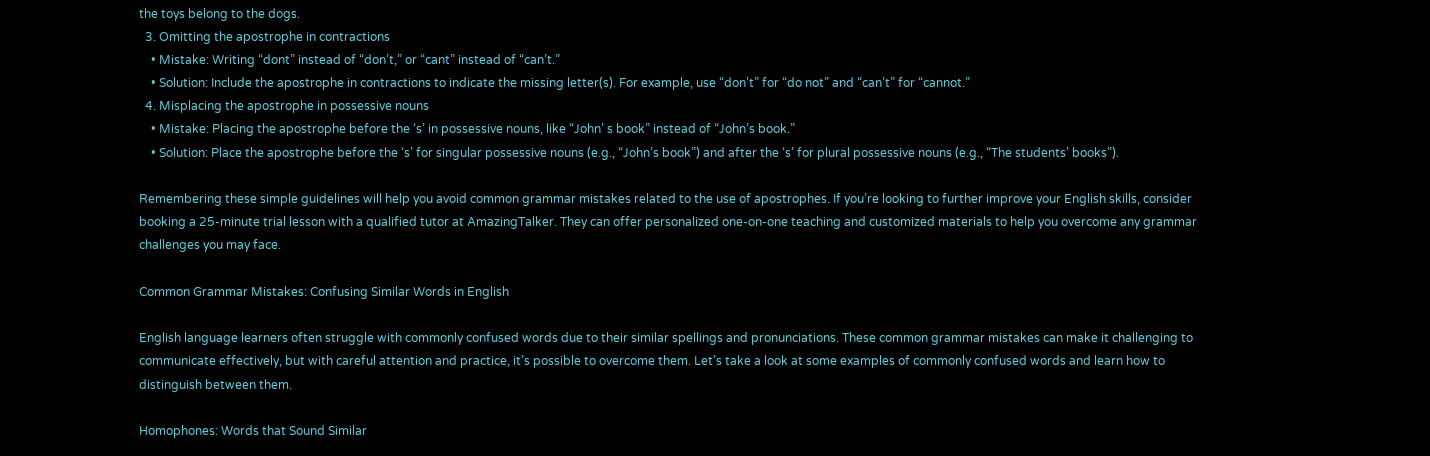the toys belong to the dogs.
  3. Omitting the apostrophe in contractions
    • Mistake: Writing “dont” instead of “don’t,” or “cant” instead of “can’t.”
    • Solution: Include the apostrophe in contractions to indicate the missing letter(s). For example, use “don’t” for “do not” and “can’t” for “cannot.”
  4. Misplacing the apostrophe in possessive nouns
    • Mistake: Placing the apostrophe before the ‘s’ in possessive nouns, like “John’ s book” instead of “John’s book.”
    • Solution: Place the apostrophe before the ‘s’ for singular possessive nouns (e.g., “John’s book”) and after the ‘s’ for plural possessive nouns (e.g., “The students’ books”).

Remembering these simple guidelines will help you avoid common grammar mistakes related to the use of apostrophes. If you’re looking to further improve your English skills, consider booking a 25-minute trial lesson with a qualified tutor at AmazingTalker. They can offer personalized one-on-one teaching and customized materials to help you overcome any grammar challenges you may face.

Common Grammar Mistakes: Confusing Similar Words in English

English language learners often struggle with commonly confused words due to their similar spellings and pronunciations. These common grammar mistakes can make it challenging to communicate effectively, but with careful attention and practice, it’s possible to overcome them. Let’s take a look at some examples of commonly confused words and learn how to distinguish between them.

Homophones: Words that Sound Similar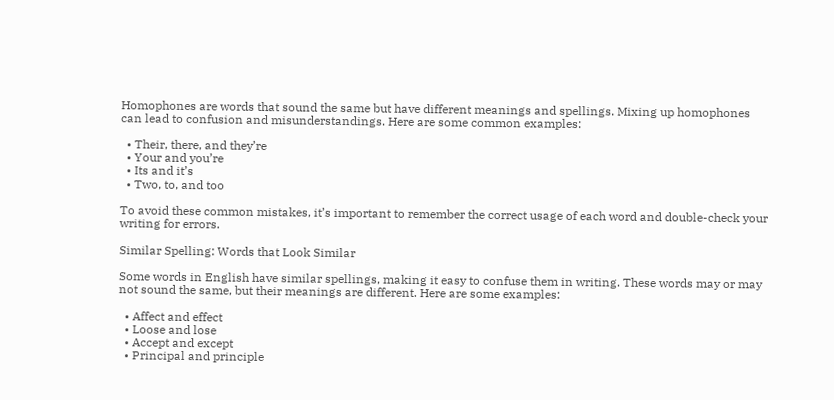Homophones are words that sound the same but have different meanings and spellings. Mixing up homophones can lead to confusion and misunderstandings. Here are some common examples:

  • Their, there, and they’re
  • Your and you’re
  • Its and it’s
  • Two, to, and too

To avoid these common mistakes, it’s important to remember the correct usage of each word and double-check your writing for errors.

Similar Spelling: Words that Look Similar

Some words in English have similar spellings, making it easy to confuse them in writing. These words may or may not sound the same, but their meanings are different. Here are some examples:

  • Affect and effect
  • Loose and lose
  • Accept and except
  • Principal and principle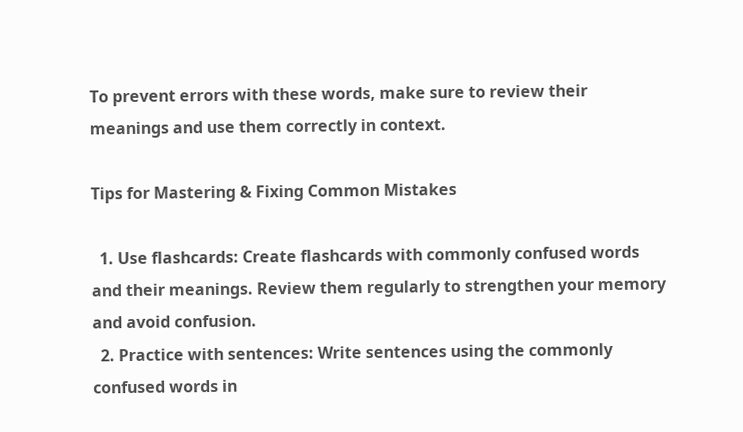To prevent errors with these words, make sure to review their meanings and use them correctly in context.

Tips for Mastering & Fixing Common Mistakes

  1. Use flashcards: Create flashcards with commonly confused words and their meanings. Review them regularly to strengthen your memory and avoid confusion.
  2. Practice with sentences: Write sentences using the commonly confused words in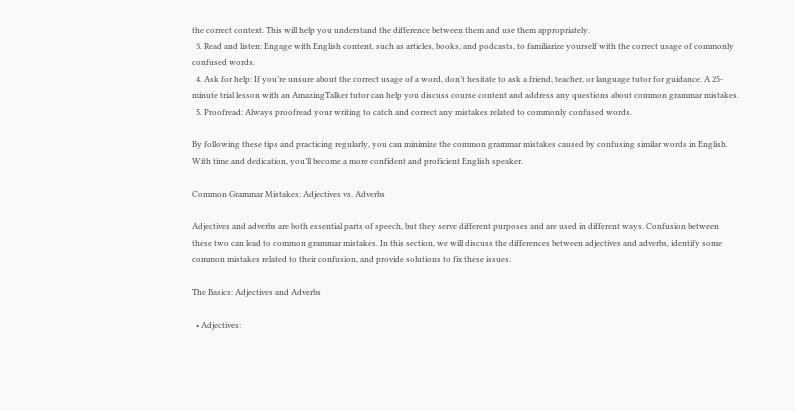the correct context. This will help you understand the difference between them and use them appropriately.
  3. Read and listen: Engage with English content, such as articles, books, and podcasts, to familiarize yourself with the correct usage of commonly confused words.
  4. Ask for help: If you’re unsure about the correct usage of a word, don’t hesitate to ask a friend, teacher, or language tutor for guidance. A 25-minute trial lesson with an AmazingTalker tutor can help you discuss course content and address any questions about common grammar mistakes.
  5. Proofread: Always proofread your writing to catch and correct any mistakes related to commonly confused words.

By following these tips and practicing regularly, you can minimize the common grammar mistakes caused by confusing similar words in English. With time and dedication, you’ll become a more confident and proficient English speaker.

Common Grammar Mistakes: Adjectives vs. Adverbs

Adjectives and adverbs are both essential parts of speech, but they serve different purposes and are used in different ways. Confusion between these two can lead to common grammar mistakes. In this section, we will discuss the differences between adjectives and adverbs, identify some common mistakes related to their confusion, and provide solutions to fix these issues.

The Basics: Adjectives and Adverbs

  • Adjectives: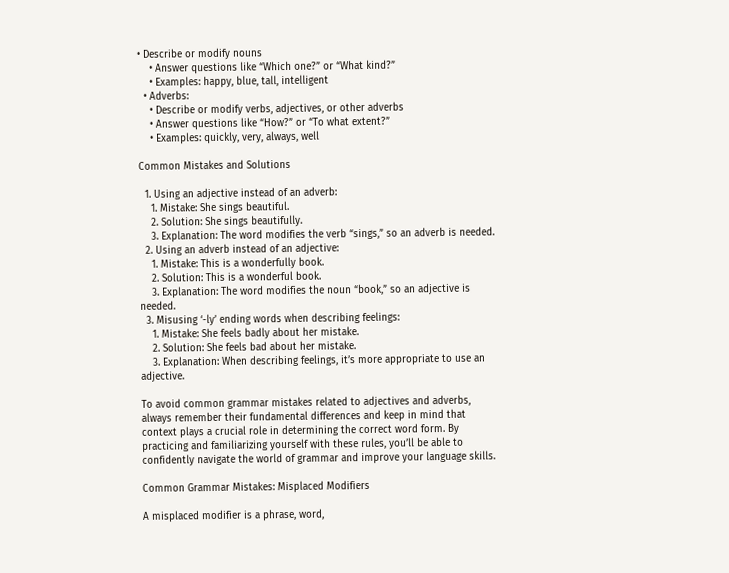• Describe or modify nouns
    • Answer questions like “Which one?” or “What kind?”
    • Examples: happy, blue, tall, intelligent
  • Adverbs:
    • Describe or modify verbs, adjectives, or other adverbs
    • Answer questions like “How?” or “To what extent?”
    • Examples: quickly, very, always, well

Common Mistakes and Solutions

  1. Using an adjective instead of an adverb:
    1. Mistake: She sings beautiful.
    2. Solution: She sings beautifully.
    3. Explanation: The word modifies the verb “sings,” so an adverb is needed.
  2. Using an adverb instead of an adjective:
    1. Mistake: This is a wonderfully book.
    2. Solution: This is a wonderful book.
    3. Explanation: The word modifies the noun “book,” so an adjective is needed.
  3. Misusing ‘-ly’ ending words when describing feelings:
    1. Mistake: She feels badly about her mistake.
    2. Solution: She feels bad about her mistake.
    3. Explanation: When describing feelings, it’s more appropriate to use an adjective.

To avoid common grammar mistakes related to adjectives and adverbs, always remember their fundamental differences and keep in mind that context plays a crucial role in determining the correct word form. By practicing and familiarizing yourself with these rules, you’ll be able to confidently navigate the world of grammar and improve your language skills.

Common Grammar Mistakes: Misplaced Modifiers

A misplaced modifier is a phrase, word,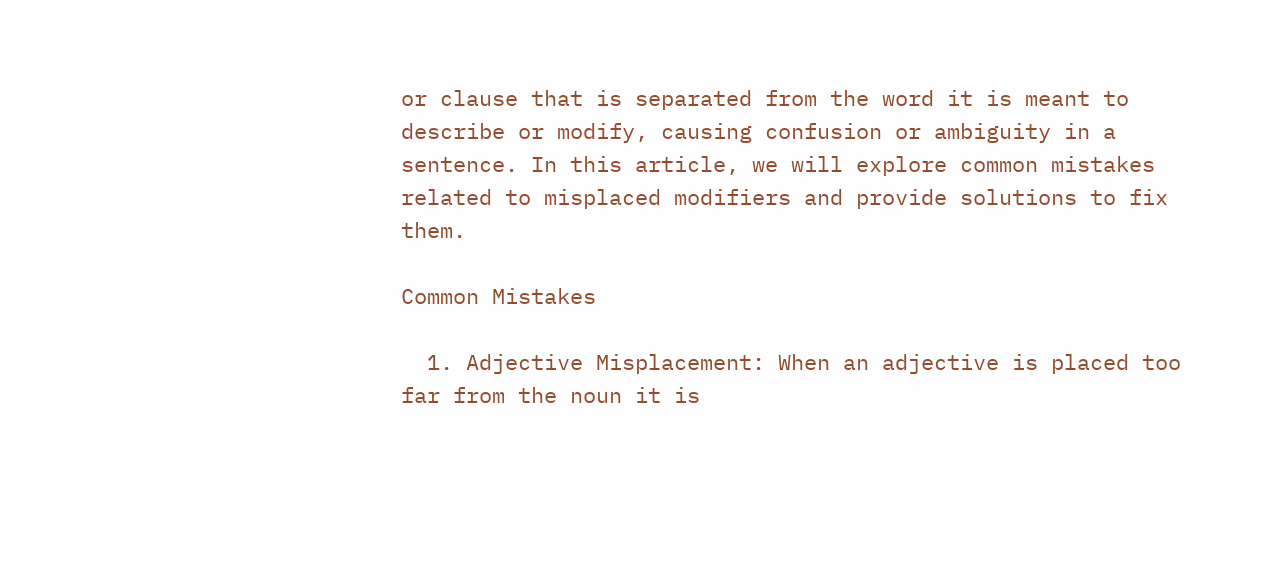or clause that is separated from the word it is meant to describe or modify, causing confusion or ambiguity in a sentence. In this article, we will explore common mistakes related to misplaced modifiers and provide solutions to fix them.

Common Mistakes

  1. Adjective Misplacement: When an adjective is placed too far from the noun it is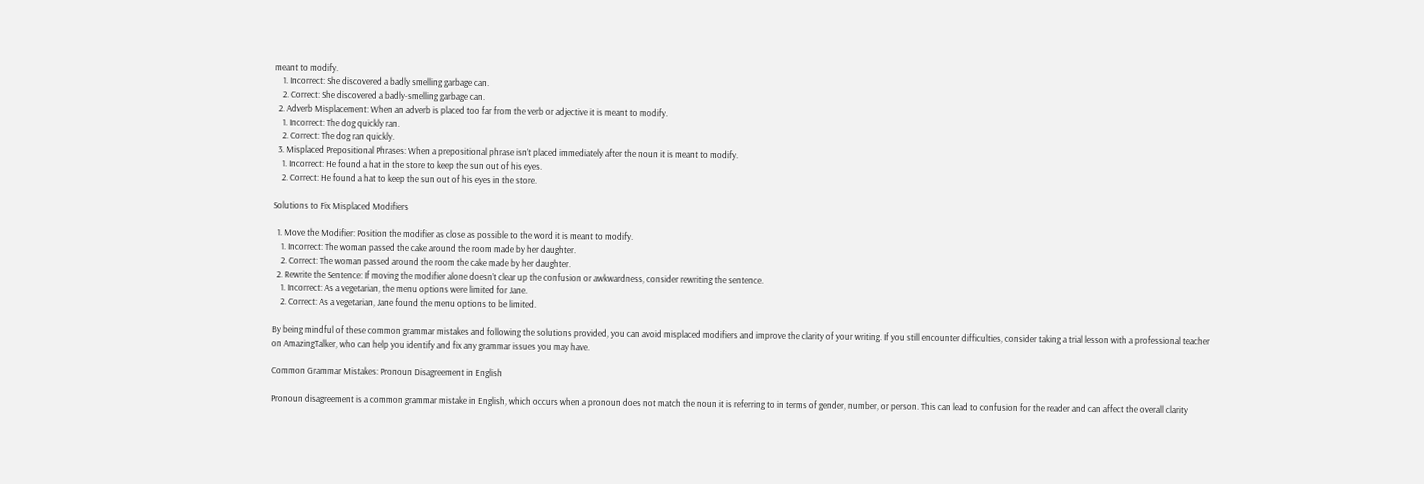meant to modify.
    1. Incorrect: She discovered a badly smelling garbage can.
    2. Correct: She discovered a badly-smelling garbage can.
  2. Adverb Misplacement: When an adverb is placed too far from the verb or adjective it is meant to modify.
    1. Incorrect: The dog quickly ran.
    2. Correct: The dog ran quickly.
  3. Misplaced Prepositional Phrases: When a prepositional phrase isn’t placed immediately after the noun it is meant to modify.
    1. Incorrect: He found a hat in the store to keep the sun out of his eyes.
    2. Correct: He found a hat to keep the sun out of his eyes in the store.

Solutions to Fix Misplaced Modifiers

  1. Move the Modifier: Position the modifier as close as possible to the word it is meant to modify.
    1. Incorrect: The woman passed the cake around the room made by her daughter.
    2. Correct: The woman passed around the room the cake made by her daughter.
  2. Rewrite the Sentence: If moving the modifier alone doesn’t clear up the confusion or awkwardness, consider rewriting the sentence.
    1. Incorrect: As a vegetarian, the menu options were limited for Jane.
    2. Correct: As a vegetarian, Jane found the menu options to be limited.

By being mindful of these common grammar mistakes and following the solutions provided, you can avoid misplaced modifiers and improve the clarity of your writing. If you still encounter difficulties, consider taking a trial lesson with a professional teacher on AmazingTalker, who can help you identify and fix any grammar issues you may have.

Common Grammar Mistakes: Pronoun Disagreement in English

Pronoun disagreement is a common grammar mistake in English, which occurs when a pronoun does not match the noun it is referring to in terms of gender, number, or person. This can lead to confusion for the reader and can affect the overall clarity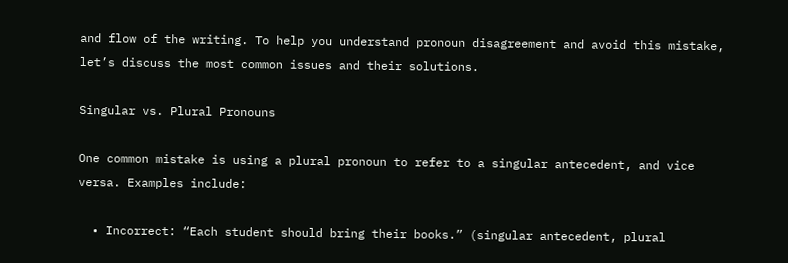and flow of the writing. To help you understand pronoun disagreement and avoid this mistake, let’s discuss the most common issues and their solutions.

Singular vs. Plural Pronouns

One common mistake is using a plural pronoun to refer to a singular antecedent, and vice versa. Examples include:

  • Incorrect: “Each student should bring their books.” (singular antecedent, plural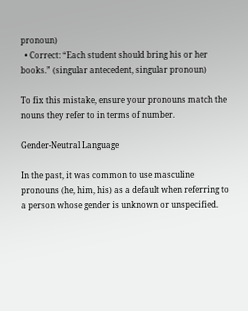pronoun)
  • Correct: “Each student should bring his or her books.” (singular antecedent, singular pronoun)

To fix this mistake, ensure your pronouns match the nouns they refer to in terms of number.

Gender-Neutral Language

In the past, it was common to use masculine pronouns (he, him, his) as a default when referring to a person whose gender is unknown or unspecified.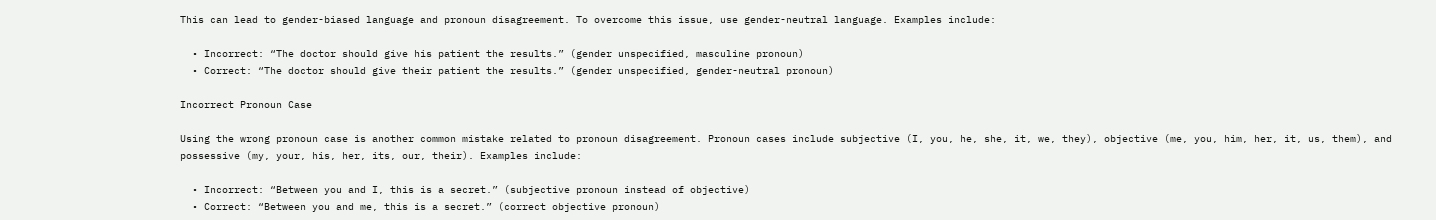This can lead to gender-biased language and pronoun disagreement. To overcome this issue, use gender-neutral language. Examples include:

  • Incorrect: “The doctor should give his patient the results.” (gender unspecified, masculine pronoun)
  • Correct: “The doctor should give their patient the results.” (gender unspecified, gender-neutral pronoun)

Incorrect Pronoun Case

Using the wrong pronoun case is another common mistake related to pronoun disagreement. Pronoun cases include subjective (I, you, he, she, it, we, they), objective (me, you, him, her, it, us, them), and possessive (my, your, his, her, its, our, their). Examples include:

  • Incorrect: “Between you and I, this is a secret.” (subjective pronoun instead of objective)
  • Correct: “Between you and me, this is a secret.” (correct objective pronoun)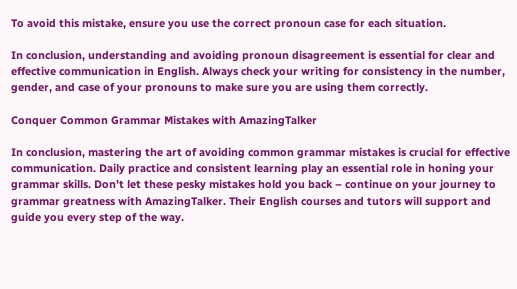To avoid this mistake, ensure you use the correct pronoun case for each situation.

In conclusion, understanding and avoiding pronoun disagreement is essential for clear and effective communication in English. Always check your writing for consistency in the number, gender, and case of your pronouns to make sure you are using them correctly.

Conquer Common Grammar Mistakes with AmazingTalker

In conclusion, mastering the art of avoiding common grammar mistakes is crucial for effective communication. Daily practice and consistent learning play an essential role in honing your grammar skills. Don’t let these pesky mistakes hold you back – continue on your journey to grammar greatness with AmazingTalker. Their English courses and tutors will support and guide you every step of the way.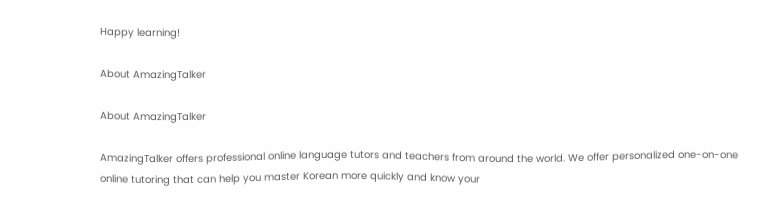Happy learning!

About AmazingTalker

About AmazingTalker

AmazingTalker offers professional online language tutors and teachers from around the world. We offer personalized one-on-one online tutoring that can help you master Korean more quickly and know your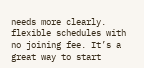needs more clearly. flexible schedules with no joining fee. It’s a great way to start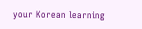your Korean learning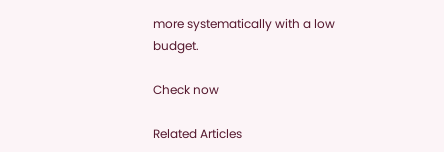more systematically with a low budget.

Check now

Related Articles